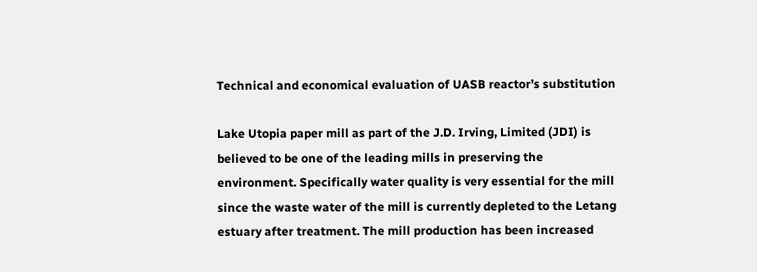Technical and economical evaluation of UASB reactor’s substitution

Lake Utopia paper mill as part of the J.D. Irving, Limited (JDI) is believed to be one of the leading mills in preserving the environment. Specifically water quality is very essential for the mill since the waste water of the mill is currently depleted to the Letang estuary after treatment. The mill production has been increased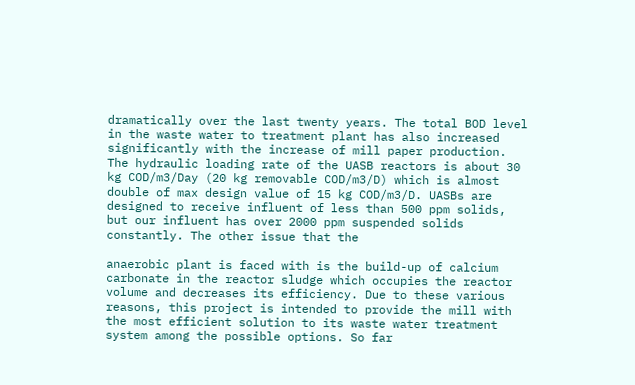dramatically over the last twenty years. The total BOD level in the waste water to treatment plant has also increased significantly with the increase of mill paper production. The hydraulic loading rate of the UASB reactors is about 30 kg COD/m3/Day (20 kg removable COD/m3/D) which is almost double of max design value of 15 kg COD/m3/D. UASBs are designed to receive influent of less than 500 ppm solids, but our influent has over 2000 ppm suspended solids constantly. The other issue that the

anaerobic plant is faced with is the build-up of calcium carbonate in the reactor sludge which occupies the reactor volume and decreases its efficiency. Due to these various reasons, this project is intended to provide the mill with the most efficient solution to its waste water treatment system among the possible options. So far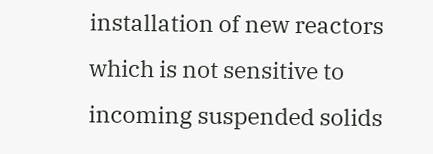installation of new reactors which is not sensitive to incoming suspended solids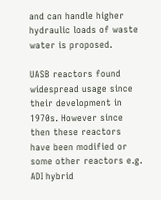and can handle higher hydraulic loads of waste water is proposed.

UASB reactors found widespread usage since their development in 1970s. However since then these reactors have been modified or some other reactors e.g. ADI hybrid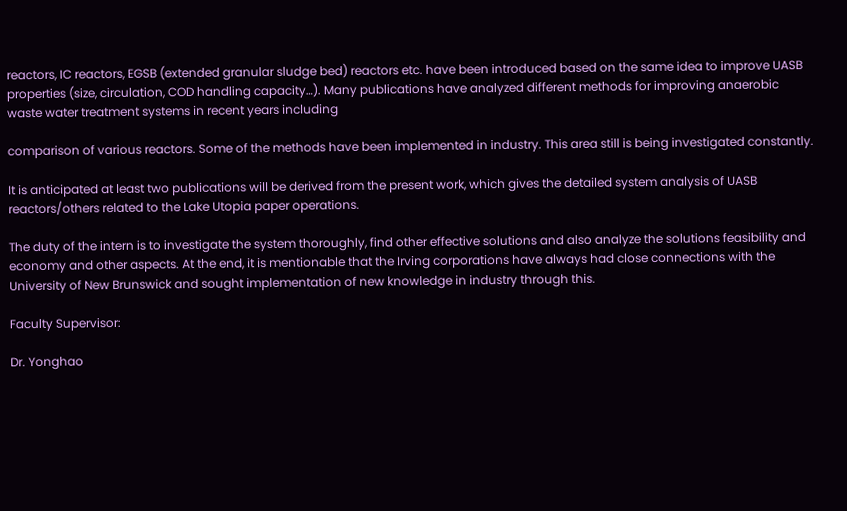reactors, IC reactors, EGSB (extended granular sludge bed) reactors etc. have been introduced based on the same idea to improve UASB properties (size, circulation, COD handling capacity…). Many publications have analyzed different methods for improving anaerobic waste water treatment systems in recent years including

comparison of various reactors. Some of the methods have been implemented in industry. This area still is being investigated constantly.

It is anticipated at least two publications will be derived from the present work, which gives the detailed system analysis of UASB reactors/others related to the Lake Utopia paper operations.

The duty of the intern is to investigate the system thoroughly, find other effective solutions and also analyze the solutions feasibility and economy and other aspects. At the end, it is mentionable that the Irving corporations have always had close connections with the University of New Brunswick and sought implementation of new knowledge in industry through this.

Faculty Supervisor:

Dr. Yonghao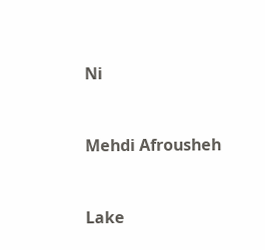Ni


Mehdi Afrousheh


Lake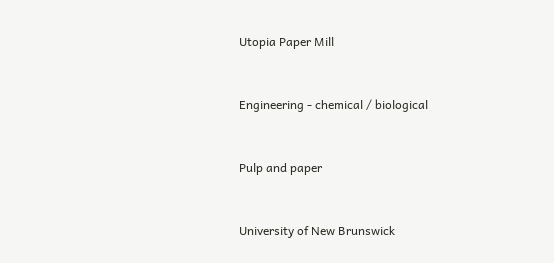Utopia Paper Mill


Engineering - chemical / biological


Pulp and paper


University of New Brunswick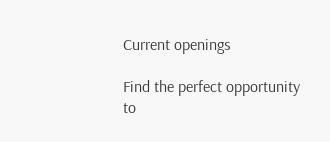Current openings

Find the perfect opportunity to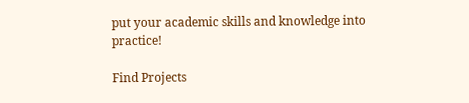put your academic skills and knowledge into practice!

Find Projects